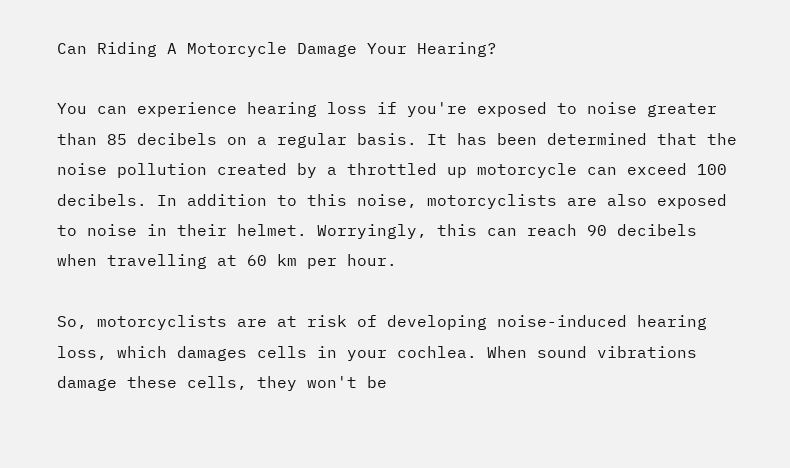Can Riding A Motorcycle Damage Your Hearing?

You can experience hearing loss if you're exposed to noise greater than 85 decibels on a regular basis. It has been determined that the noise pollution created by a throttled up motorcycle can exceed 100 decibels. In addition to this noise, motorcyclists are also exposed to noise in their helmet. Worryingly, this can reach 90 decibels when travelling at 60 km per hour.

So, motorcyclists are at risk of developing noise-induced hearing loss, which damages cells in your cochlea. When sound vibrations damage these cells, they won't be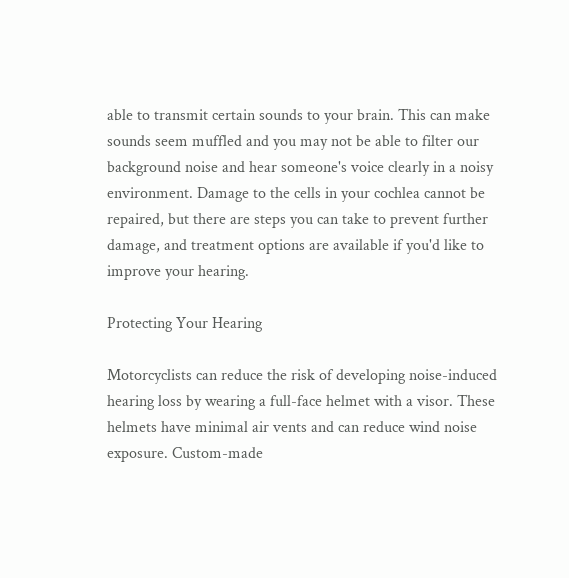able to transmit certain sounds to your brain. This can make sounds seem muffled and you may not be able to filter our background noise and hear someone's voice clearly in a noisy environment. Damage to the cells in your cochlea cannot be repaired, but there are steps you can take to prevent further damage, and treatment options are available if you'd like to improve your hearing.

Protecting Your Hearing

Motorcyclists can reduce the risk of developing noise-induced hearing loss by wearing a full-face helmet with a visor. These helmets have minimal air vents and can reduce wind noise exposure. Custom-made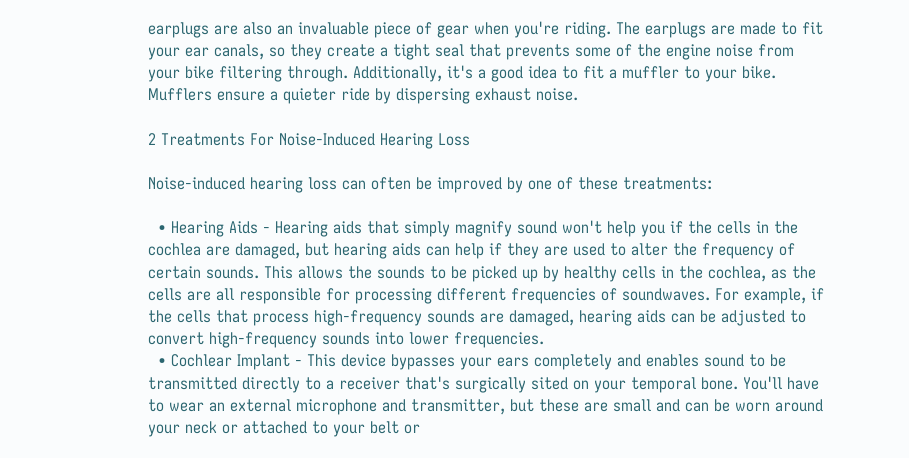earplugs are also an invaluable piece of gear when you're riding. The earplugs are made to fit your ear canals, so they create a tight seal that prevents some of the engine noise from your bike filtering through. Additionally, it's a good idea to fit a muffler to your bike. Mufflers ensure a quieter ride by dispersing exhaust noise.

2 Treatments For Noise-Induced Hearing Loss

Noise-induced hearing loss can often be improved by one of these treatments:

  • Hearing Aids - Hearing aids that simply magnify sound won't help you if the cells in the cochlea are damaged, but hearing aids can help if they are used to alter the frequency of certain sounds. This allows the sounds to be picked up by healthy cells in the cochlea, as the cells are all responsible for processing different frequencies of soundwaves. For example, if the cells that process high-frequency sounds are damaged, hearing aids can be adjusted to convert high-frequency sounds into lower frequencies.
  • Cochlear Implant - This device bypasses your ears completely and enables sound to be transmitted directly to a receiver that's surgically sited on your temporal bone. You'll have to wear an external microphone and transmitter, but these are small and can be worn around your neck or attached to your belt or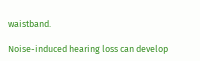waistband.

Noise-induced hearing loss can develop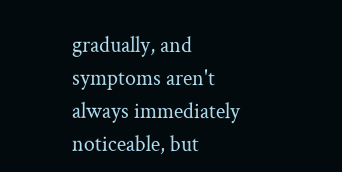gradually, and symptoms aren't always immediately noticeable, but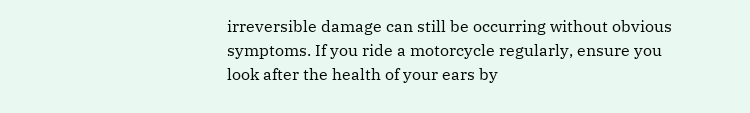irreversible damage can still be occurring without obvious symptoms. If you ride a motorcycle regularly, ensure you look after the health of your ears by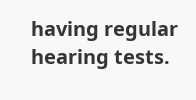having regular hearing tests.